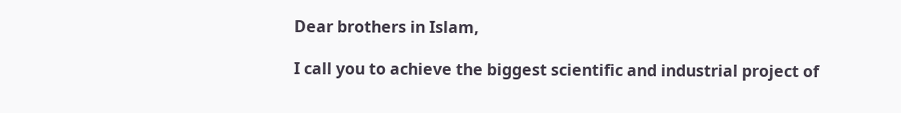Dear brothers in Islam,

I call you to achieve the biggest scientific and industrial project of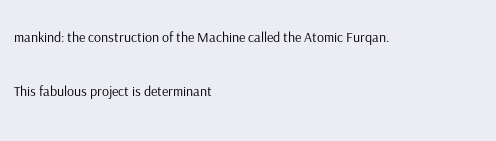mankind: the construction of the Machine called the Atomic Furqan.

This fabulous project is determinant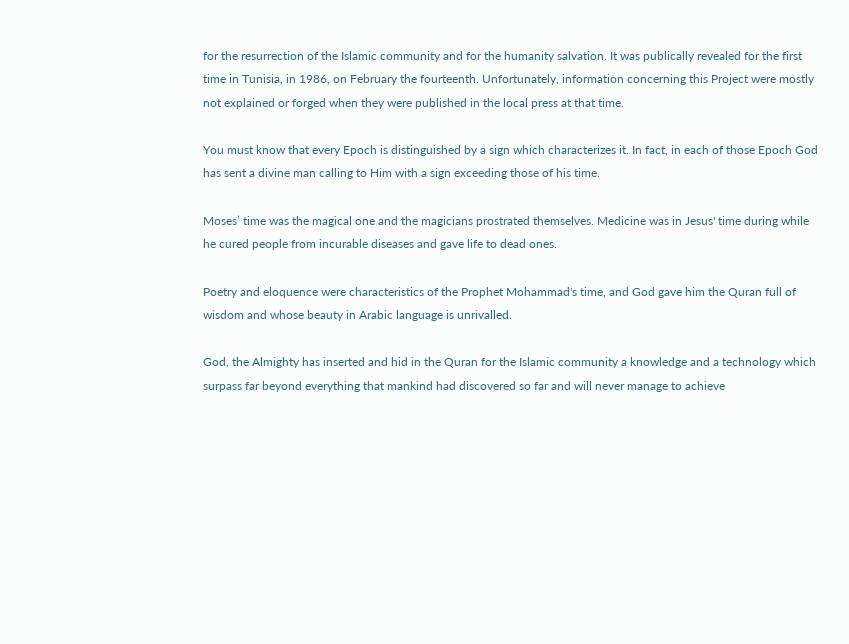for the resurrection of the Islamic community and for the humanity salvation. It was publically revealed for the first time in Tunisia, in 1986, on February the fourteenth. Unfortunately, information concerning this Project were mostly not explained or forged when they were published in the local press at that time.

You must know that every Epoch is distinguished by a sign which characterizes it. In fact, in each of those Epoch God has sent a divine man calling to Him with a sign exceeding those of his time.

Moses’ time was the magical one and the magicians prostrated themselves. Medicine was in Jesus' time during while he cured people from incurable diseases and gave life to dead ones.

Poetry and eloquence were characteristics of the Prophet Mohammad's time, and God gave him the Quran full of wisdom and whose beauty in Arabic language is unrivalled.

God, the Almighty has inserted and hid in the Quran for the Islamic community a knowledge and a technology which surpass far beyond everything that mankind had discovered so far and will never manage to achieve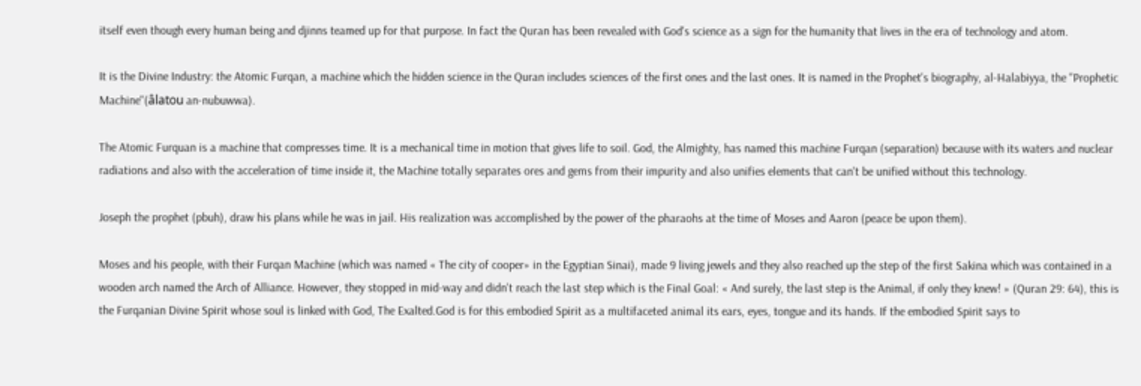itself even though every human being and djinns teamed up for that purpose. In fact the Quran has been revealed with God's science as a sign for the humanity that lives in the era of technology and atom.

It is the Divine Industry: the Atomic Furqan, a machine which the hidden science in the Quran includes sciences of the first ones and the last ones. It is named in the Prophet's biography, al-Halabiyya, the ''Prophetic Machine''(âlatou an-nubuwwa).

The Atomic Furquan is a machine that compresses time. It is a mechanical time in motion that gives life to soil. God, the Almighty, has named this machine Furqan (separation) because with its waters and nuclear radiations and also with the acceleration of time inside it, the Machine totally separates ores and gems from their impurity and also unifies elements that can't be unified without this technology.

Joseph the prophet (pbuh), draw his plans while he was in jail. His realization was accomplished by the power of the pharaohs at the time of Moses and Aaron (peace be upon them).

Moses and his people, with their Furqan Machine (which was named « The city of cooper» in the Egyptian Sinai), made 9 living jewels and they also reached up the step of the first Sakina which was contained in a wooden arch named the Arch of Alliance. However, they stopped in mid-way and didn't reach the last step which is the Final Goal: « And surely, the last step is the Animal, if only they knew! » (Quran 29: 64), this is the Furqanian Divine Spirit whose soul is linked with God, The Exalted.God is for this embodied Spirit as a multifaceted animal its ears, eyes, tongue and its hands. If the embodied Spirit says to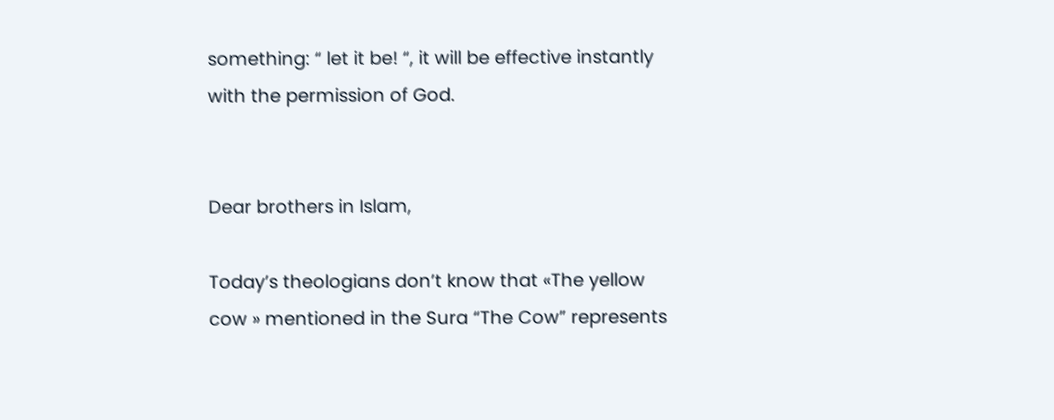something: “ let it be! “, it will be effective instantly with the permission of God.


Dear brothers in Islam,

Today’s theologians don’t know that «The yellow cow » mentioned in the Sura “The Cow” represents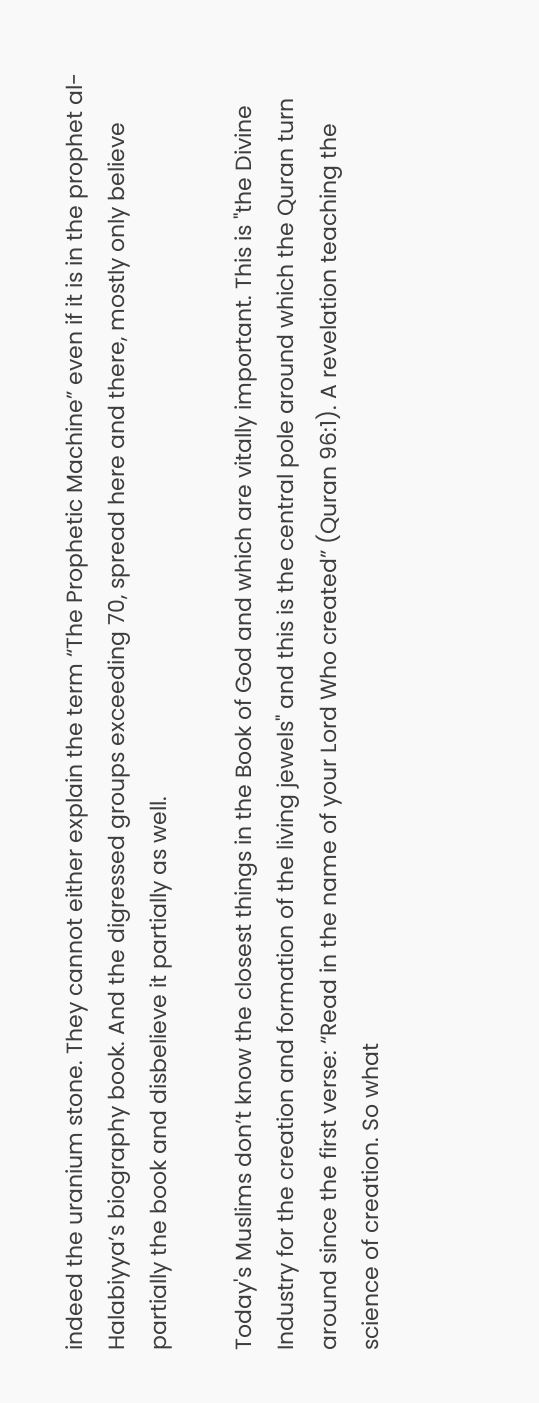indeed the uranium stone. They cannot either explain the term “The Prophetic Machine” even if it is in the prophet al-Halabiyya’s biography book. And the digressed groups exceeding 70, spread here and there, mostly only believe partially the book and disbelieve it partially as well.

Today's Muslims don’t know the closest things in the Book of God and which are vitally important. This is "the Divine Industry for the creation and formation of the living jewels" and this is the central pole around which the Quran turn around since the first verse: “Read in the name of your Lord Who created” (Quran 96:1). A revelation teaching the science of creation. So what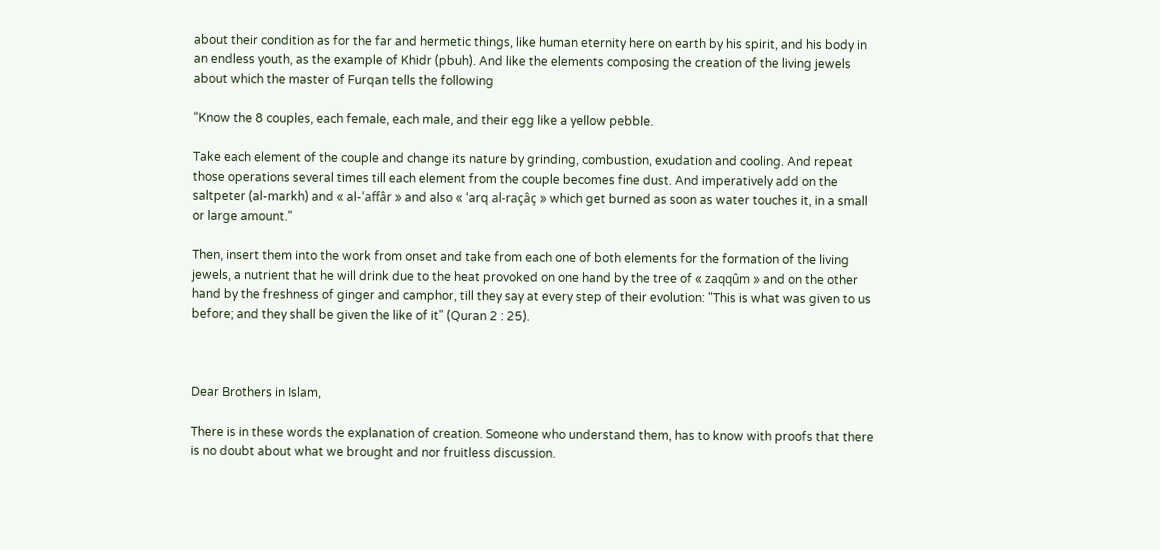about their condition as for the far and hermetic things, like human eternity here on earth by his spirit, and his body in an endless youth, as the example of Khidr (pbuh). And like the elements composing the creation of the living jewels about which the master of Furqan tells the following

“Know the 8 couples, each female, each male, and their egg like a yellow pebble.

Take each element of the couple and change its nature by grinding, combustion, exudation and cooling. And repeat those operations several times till each element from the couple becomes fine dust. And imperatively add on the saltpeter (al-markh) and « al-‘affâr » and also « ‘arq al-raçâç » which get burned as soon as water touches it, in a small or large amount."

Then, insert them into the work from onset and take from each one of both elements for the formation of the living jewels, a nutrient that he will drink due to the heat provoked on one hand by the tree of « zaqqûm » and on the other hand by the freshness of ginger and camphor, till they say at every step of their evolution: "This is what was given to us before; and they shall be given the like of it" (Quran 2 : 25).



Dear Brothers in Islam,

There is in these words the explanation of creation. Someone who understand them, has to know with proofs that there is no doubt about what we brought and nor fruitless discussion.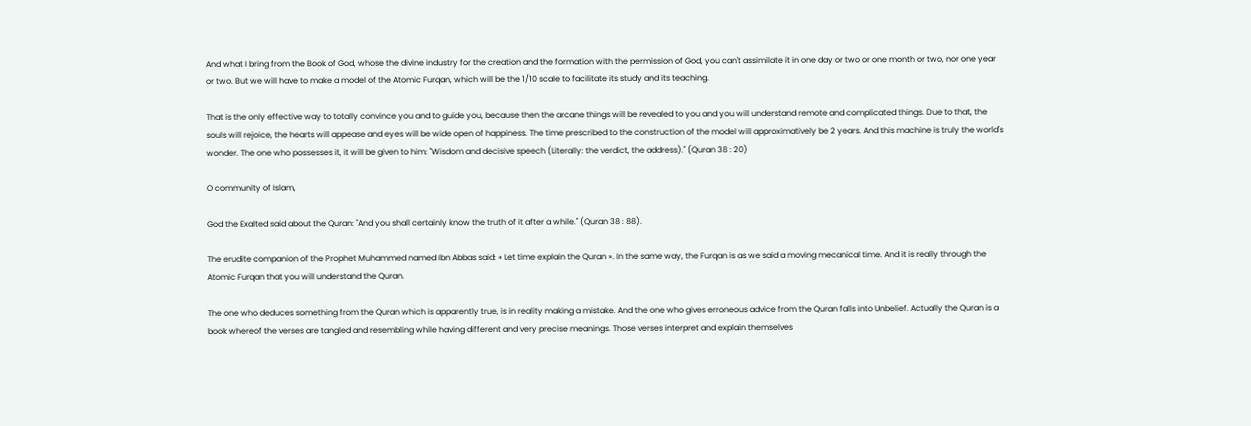And what I bring from the Book of God, whose the divine industry for the creation and the formation with the permission of God, you can't assimilate it in one day or two or one month or two, nor one year or two. But we will have to make a model of the Atomic Furqan, which will be the 1/10 scale to facilitate its study and its teaching.

That is the only effective way to totally convince you and to guide you, because then the arcane things will be revealed to you and you will understand remote and complicated things. Due to that, the souls will rejoice, the hearts will appease and eyes will be wide open of happiness. The time prescribed to the construction of the model will approximatively be 2 years. And this machine is truly the world's wonder. The one who possesses it, it will be given to him: "Wisdom and decisive speech (Literally: the verdict, the address).'' (Quran 38 : 20)

O community of Islam,

God the Exalted said about the Quran: "And you shall certainly know the truth of it after a while." (Quran 38 : 88).

The erudite companion of the Prophet Muhammed named Ibn Abbas said: « Let time explain the Quran ». In the same way, the Furqan is as we said a moving mecanical time. And it is really through the Atomic Furqan that you will understand the Quran.

The one who deduces something from the Quran which is apparently true, is in reality making a mistake. And the one who gives erroneous advice from the Quran falls into Unbelief. Actually the Quran is a book whereof the verses are tangled and resembling while having different and very precise meanings. Those verses interpret and explain themselves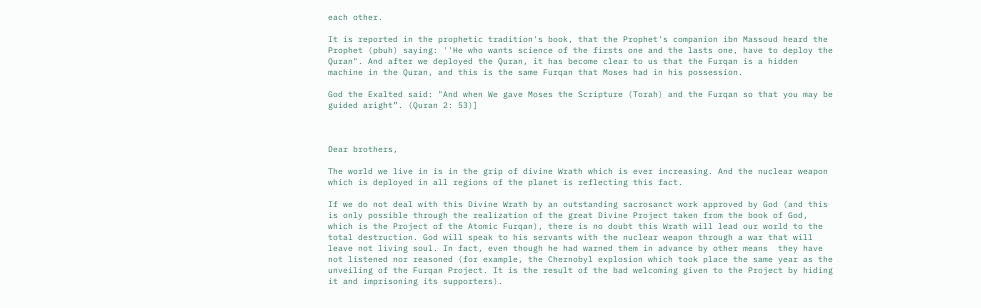each other.

It is reported in the prophetic tradition's book, that the Prophet's companion ibn Massoud heard the Prophet (pbuh) saying: ''He who wants science of the firsts one and the lasts one, have to deploy the Quran". And after we deployed the Quran, it has become clear to us that the Furqan is a hidden machine in the Quran, and this is the same Furqan that Moses had in his possession.

God the Exalted said: "And when We gave Moses the Scripture (Torah) and the Furqan so that you may be guided aright”. (Quran 2: 53)]



Dear brothers,

The world we live in is in the grip of divine Wrath which is ever increasing. And the nuclear weapon which is deployed in all regions of the planet is reflecting this fact.

If we do not deal with this Divine Wrath by an outstanding sacrosanct work approved by God (and this is only possible through the realization of the great Divine Project taken from the book of God, which is the Project of the Atomic Furqan), there is no doubt this Wrath will lead our world to the total destruction. God will speak to his servants with the nuclear weapon through a war that will leave not living soul. In fact, even though he had warned them in advance by other means  they have not listened nor reasoned (for example, the Chernobyl explosion which took place the same year as the unveiling of the Furqan Project. It is the result of the bad welcoming given to the Project by hiding it and imprisoning its supporters).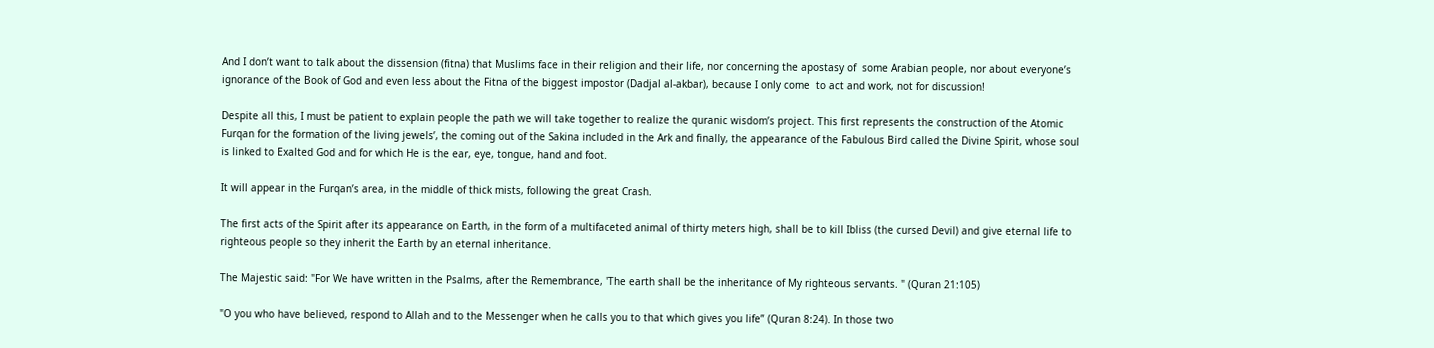And I don’t want to talk about the dissension (fitna) that Muslims face in their religion and their life, nor concerning the apostasy of  some Arabian people, nor about everyone’s  ignorance of the Book of God and even less about the Fitna of the biggest impostor (Dadjal al-akbar), because I only come  to act and work, not for discussion!

Despite all this, I must be patient to explain people the path we will take together to realize the quranic wisdom’s project. This first represents the construction of the Atomic Furqan for the formation of the living jewels’, the coming out of the Sakina included in the Ark and finally, the appearance of the Fabulous Bird called the Divine Spirit, whose soul is linked to Exalted God and for which He is the ear, eye, tongue, hand and foot.

It will appear in the Furqan’s area, in the middle of thick mists, following the great Crash.

The first acts of the Spirit after its appearance on Earth, in the form of a multifaceted animal of thirty meters high, shall be to kill Ibliss (the cursed Devil) and give eternal life to righteous people so they inherit the Earth by an eternal inheritance.

The Majestic said: "For We have written in the Psalms, after the Remembrance, 'The earth shall be the inheritance of My righteous servants. " (Quran 21:105)

"O you who have believed, respond to Allah and to the Messenger when he calls you to that which gives you life” (Quran 8:24). In those two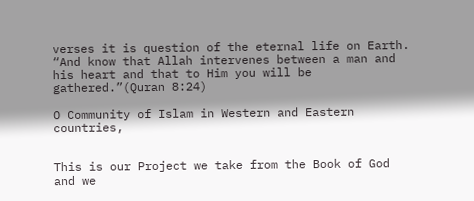verses it is question of the eternal life on Earth. “And know that Allah intervenes between a man and his heart and that to Him you will be gathered.”(Quran 8:24)

O Community of Islam in Western and Eastern countries,


This is our Project we take from the Book of God and we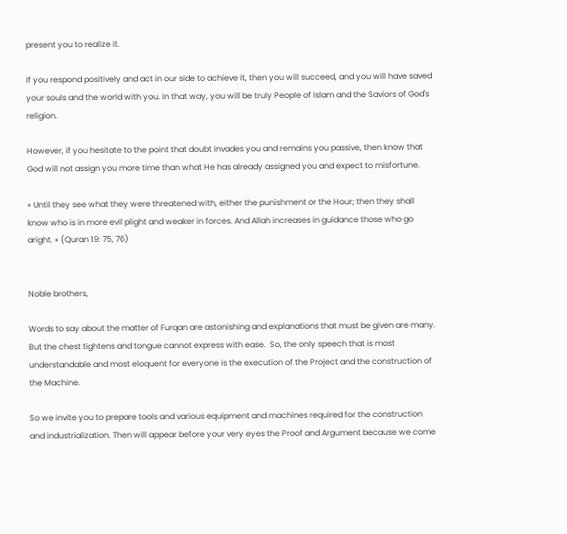present you to realize it.

If you respond positively and act in our side to achieve it, then you will succeed, and you will have saved your souls and the world with you. In that way, you will be truly People of Islam and the Saviors of God's religion.

However, if you hesitate to the point that doubt invades you and remains you passive, then know that God will not assign you more time than what He has already assigned you and expect to misfortune.

« Until they see what they were threatened with, either the punishment or the Hour; then they shall know who is in more evil plight and weaker in forces. And Allah increases in guidance those who go aright. » (Quran 19: 75, 76)


Noble brothers,

Words to say about the matter of Furqan are astonishing and explanations that must be given are many. But the chest tightens and tongue cannot express with ease.  So, the only speech that is most understandable and most eloquent for everyone is the execution of the Project and the construction of the Machine.

So we invite you to prepare tools and various equipment and machines required for the construction and industrialization. Then will appear before your very eyes the Proof and Argument because we come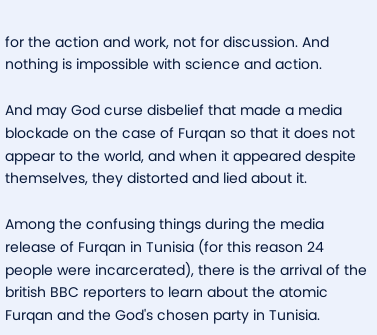for the action and work, not for discussion. And nothing is impossible with science and action.

And may God curse disbelief that made a media blockade on the case of Furqan so that it does not appear to the world, and when it appeared despite themselves, they distorted and lied about it.

Among the confusing things during the media release of Furqan in Tunisia (for this reason 24 people were incarcerated), there is the arrival of the british BBC reporters to learn about the atomic Furqan and the God's chosen party in Tunisia.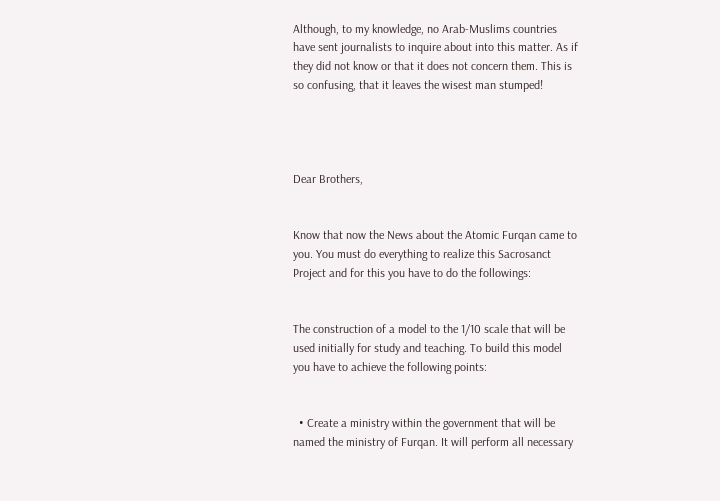Although, to my knowledge, no Arab-Muslims countries have sent journalists to inquire about into this matter. As if they did not know or that it does not concern them. This is so confusing, that it leaves the wisest man stumped!




Dear Brothers,


Know that now the News about the Atomic Furqan came to you. You must do everything to realize this Sacrosanct Project and for this you have to do the followings:


The construction of a model to the 1/10 scale that will be used initially for study and teaching. To build this model you have to achieve the following points:


  • Create a ministry within the government that will be named the ministry of Furqan. It will perform all necessary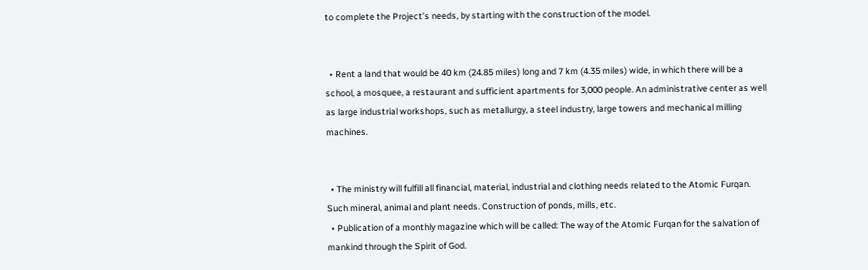to complete the Project’s needs, by starting with the construction of the model.


  • Rent a land that would be 40 km (24.85 miles) long and 7 km (4.35 miles) wide, in which there will be a school, a mosquee, a restaurant and sufficient apartments for 3,000 people. An administrative center as well as large industrial workshops, such as metallurgy, a steel industry, large towers and mechanical milling machines.


  • The ministry will fulfill all financial, material, industrial and clothing needs related to the Atomic Furqan. Such mineral, animal and plant needs. Construction of ponds, mills, etc.
  • Publication of a monthly magazine which will be called: The way of the Atomic Furqan for the salvation of mankind through the Spirit of God.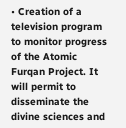• Creation of a television program to monitor progress of the Atomic Furqan Project. It will permit to disseminate the divine sciences and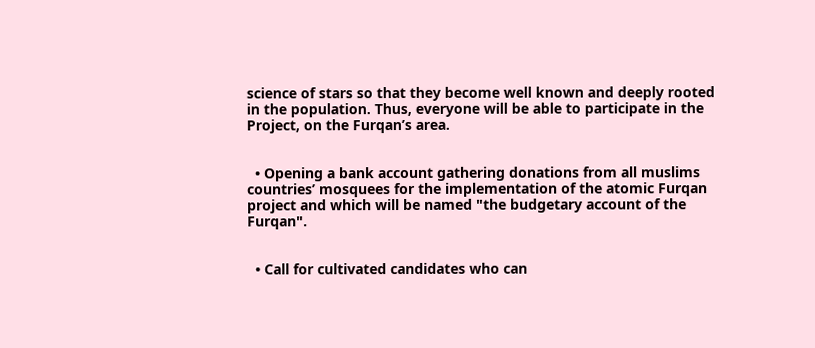science of stars so that they become well known and deeply rooted in the population. Thus, everyone will be able to participate in the Project, on the Furqan’s area.


  • Opening a bank account gathering donations from all muslims countries’ mosquees for the implementation of the atomic Furqan project and which will be named "the budgetary account of the Furqan".


  • Call for cultivated candidates who can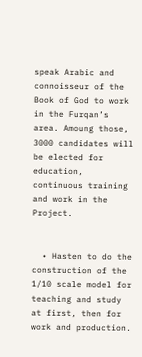speak Arabic and connoisseur of the Book of God to work in the Furqan’s area. Amoung those, 3000 candidates will be elected for education, continuous training and work in the Project.


  • Hasten to do the construction of the 1/10 scale model for teaching and study at first, then for work and production.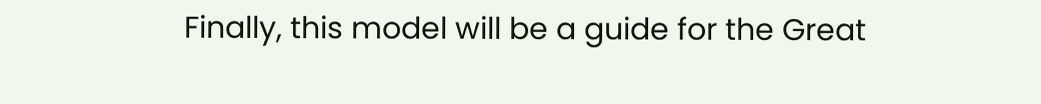Finally, this model will be a guide for the Great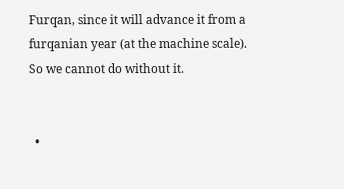Furqan, since it will advance it from a furqanian year (at the machine scale). So we cannot do without it.


  •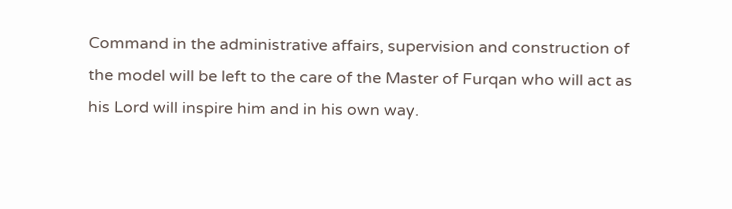Command in the administrative affairs, supervision and construction of the model will be left to the care of the Master of Furqan who will act as his Lord will inspire him and in his own way.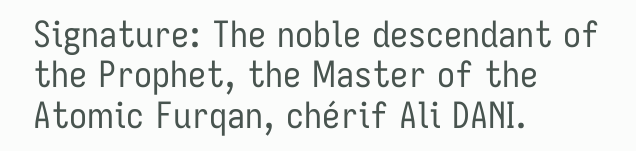Signature: The noble descendant of the Prophet, the Master of the Atomic Furqan, chérif Ali DANI.